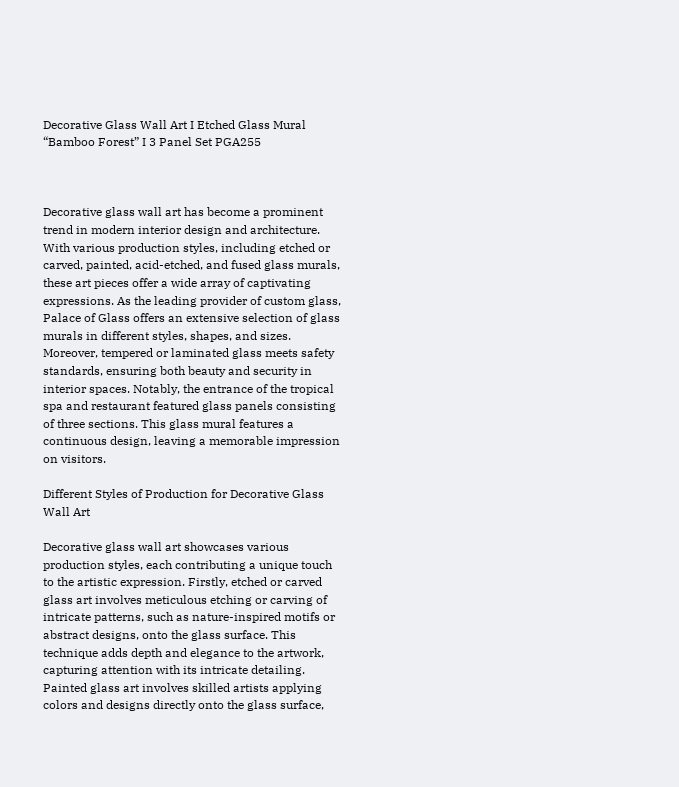Decorative Glass Wall Art I Etched Glass Mural “Bamboo Forest” I 3 Panel Set PGA255



Decorative glass wall art has become a prominent trend in modern interior design and architecture. With various production styles, including etched or carved, painted, acid-etched, and fused glass murals, these art pieces offer a wide array of captivating expressions. As the leading provider of custom glass, Palace of Glass offers an extensive selection of glass murals in different styles, shapes, and sizes. Moreover, tempered or laminated glass meets safety standards, ensuring both beauty and security in interior spaces. Notably, the entrance of the tropical spa and restaurant featured glass panels consisting of three sections. This glass mural features a continuous design, leaving a memorable impression on visitors.

Different Styles of Production for Decorative Glass Wall Art

Decorative glass wall art showcases various production styles, each contributing a unique touch to the artistic expression. Firstly, etched or carved glass art involves meticulous etching or carving of intricate patterns, such as nature-inspired motifs or abstract designs, onto the glass surface. This technique adds depth and elegance to the artwork, capturing attention with its intricate detailing. Painted glass art involves skilled artists applying colors and designs directly onto the glass surface,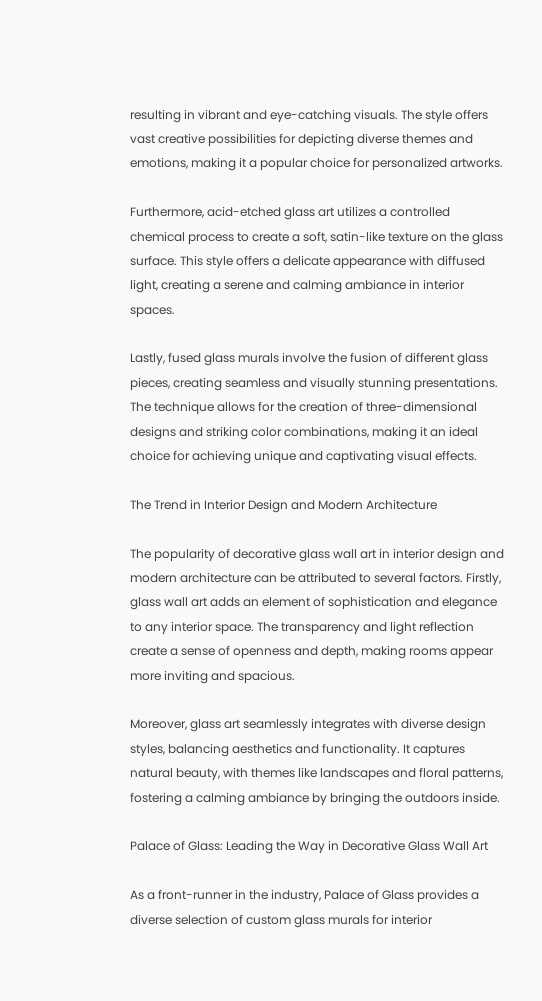resulting in vibrant and eye-catching visuals. The style offers vast creative possibilities for depicting diverse themes and emotions, making it a popular choice for personalized artworks.

Furthermore, acid-etched glass art utilizes a controlled chemical process to create a soft, satin-like texture on the glass surface. This style offers a delicate appearance with diffused light, creating a serene and calming ambiance in interior spaces.

Lastly, fused glass murals involve the fusion of different glass pieces, creating seamless and visually stunning presentations. The technique allows for the creation of three-dimensional designs and striking color combinations, making it an ideal choice for achieving unique and captivating visual effects.

The Trend in Interior Design and Modern Architecture

The popularity of decorative glass wall art in interior design and modern architecture can be attributed to several factors. Firstly, glass wall art adds an element of sophistication and elegance to any interior space. The transparency and light reflection create a sense of openness and depth, making rooms appear more inviting and spacious.

Moreover, glass art seamlessly integrates with diverse design styles, balancing aesthetics and functionality. It captures natural beauty, with themes like landscapes and floral patterns, fostering a calming ambiance by bringing the outdoors inside.

Palace of Glass: Leading the Way in Decorative Glass Wall Art

As a front-runner in the industry, Palace of Glass provides a diverse selection of custom glass murals for interior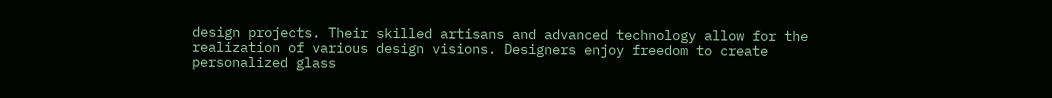design projects. Their skilled artisans and advanced technology allow for the realization of various design visions. Designers enjoy freedom to create personalized glass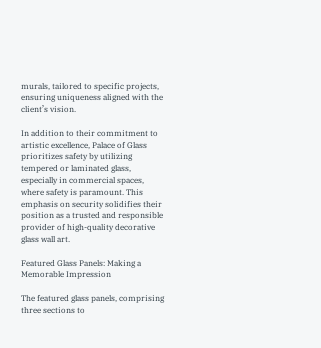murals, tailored to specific projects, ensuring uniqueness aligned with the client’s vision.

In addition to their commitment to artistic excellence, Palace of Glass prioritizes safety by utilizing tempered or laminated glass, especially in commercial spaces, where safety is paramount. This emphasis on security solidifies their position as a trusted and responsible provider of high-quality decorative glass wall art.

Featured Glass Panels: Making a Memorable Impression

The featured glass panels, comprising three sections to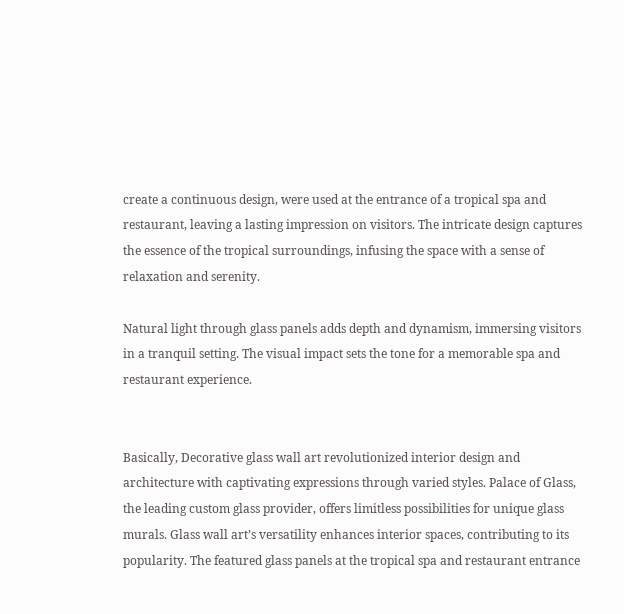create a continuous design, were used at the entrance of a tropical spa and restaurant, leaving a lasting impression on visitors. The intricate design captures the essence of the tropical surroundings, infusing the space with a sense of relaxation and serenity.

Natural light through glass panels adds depth and dynamism, immersing visitors in a tranquil setting. The visual impact sets the tone for a memorable spa and restaurant experience.


Basically, Decorative glass wall art revolutionized interior design and architecture with captivating expressions through varied styles. Palace of Glass, the leading custom glass provider, offers limitless possibilities for unique glass murals. Glass wall art’s versatility enhances interior spaces, contributing to its popularity. The featured glass panels at the tropical spa and restaurant entrance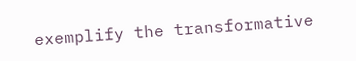exemplify the transformative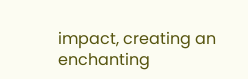impact, creating an enchanting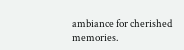ambiance for cherished memories.